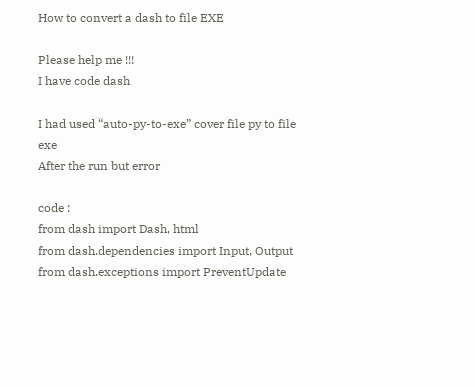How to convert a dash to file EXE

Please help me !!!
I have code dash

I had used “auto-py-to-exe” cover file py to file exe
After the run but error

code :
from dash import Dash, html
from dash.dependencies import Input, Output
from dash.exceptions import PreventUpdate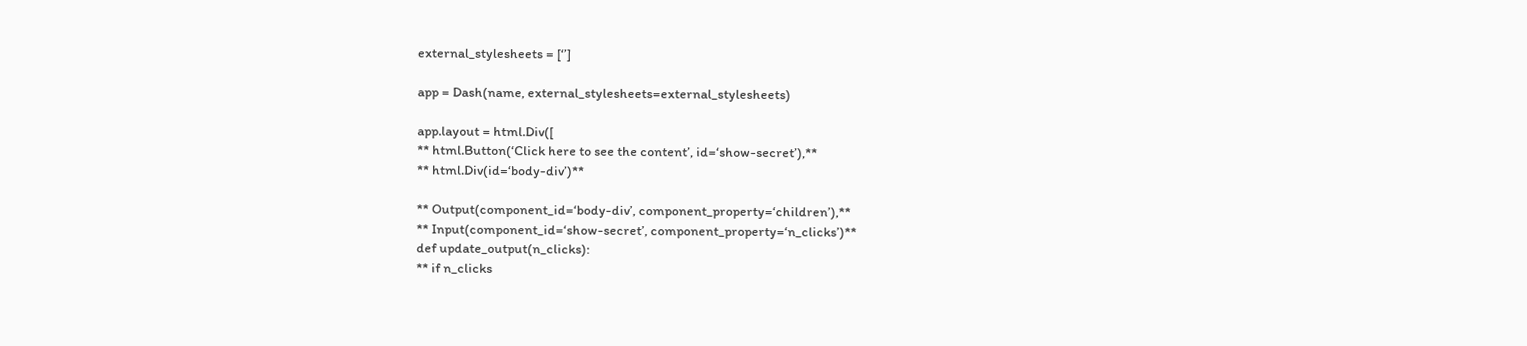external_stylesheets = [‘’]

app = Dash(name, external_stylesheets=external_stylesheets)

app.layout = html.Div([
** html.Button(‘Click here to see the content’, id=‘show-secret’),**
** html.Div(id=‘body-div’)**

** Output(component_id=‘body-div’, component_property=‘children’),**
** Input(component_id=‘show-secret’, component_property=‘n_clicks’)**
def update_output(n_clicks):
** if n_clicks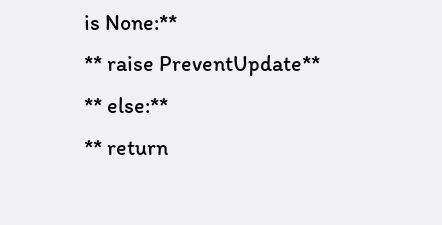is None:**
** raise PreventUpdate**
** else:**
** return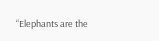“Elephants are the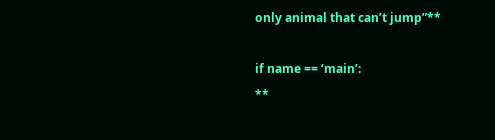only animal that can’t jump”**

if name == ‘main’:
**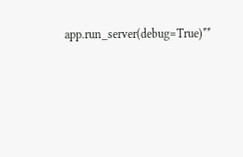app.run_server(debug=True)**